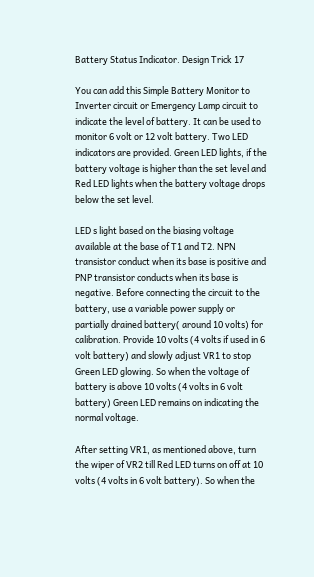Battery Status Indicator. Design Trick 17

You can add this Simple Battery Monitor to Inverter circuit or Emergency Lamp circuit to indicate the level of battery. It can be used to monitor 6 volt or 12 volt battery. Two LED indicators are provided. Green LED lights, if the battery voltage is higher than the set level and Red LED lights when the battery voltage drops below the set level.

LED s light based on the biasing voltage available at the base of T1 and T2. NPN transistor conduct when its base is positive and PNP transistor conducts when its base is negative. Before connecting the circuit to the battery, use a variable power supply or partially drained battery( around 10 volts) for calibration. Provide 10 volts (4 volts if used in 6 volt battery) and slowly adjust VR1 to stop Green LED glowing. So when the voltage of battery is above 10 volts (4 volts in 6 volt battery) Green LED remains on indicating the normal voltage.

After setting VR1, as mentioned above, turn the wiper of VR2 till Red LED turns on off at 10 volts (4 volts in 6 volt battery). So when the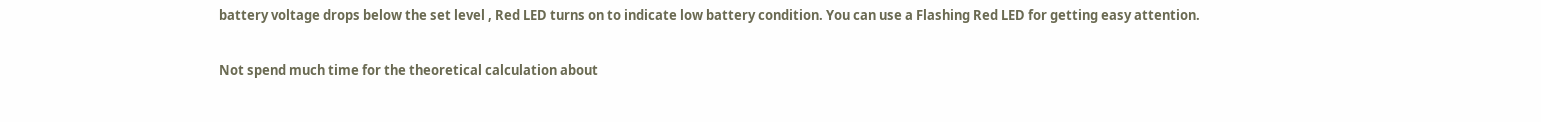battery voltage drops below the set level , Red LED turns on to indicate low battery condition. You can use a Flashing Red LED for getting easy attention.

Not spend much time for the theoretical calculation about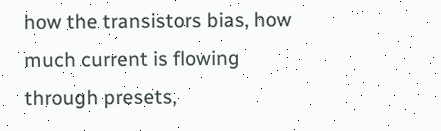how the transistors bias, how much current is flowing through presets,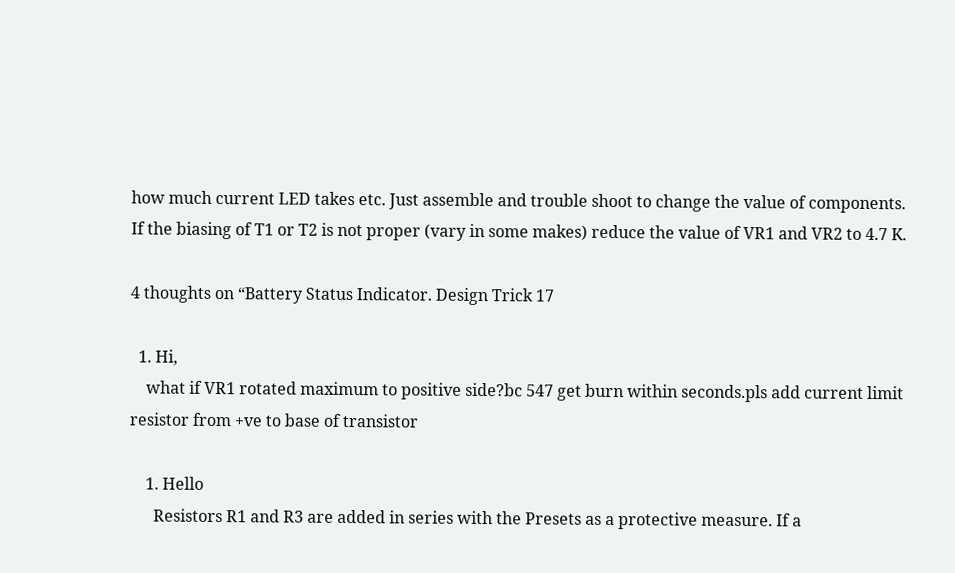how much current LED takes etc. Just assemble and trouble shoot to change the value of components. If the biasing of T1 or T2 is not proper (vary in some makes) reduce the value of VR1 and VR2 to 4.7 K.

4 thoughts on “Battery Status Indicator. Design Trick 17

  1. Hi,
    what if VR1 rotated maximum to positive side?bc 547 get burn within seconds.pls add current limit resistor from +ve to base of transistor

    1. Hello
      Resistors R1 and R3 are added in series with the Presets as a protective measure. If a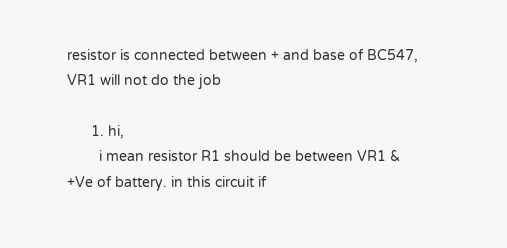resistor is connected between + and base of BC547, VR1 will not do the job

      1. hi,
        i mean resistor R1 should be between VR1 & +Ve of battery. in this circuit if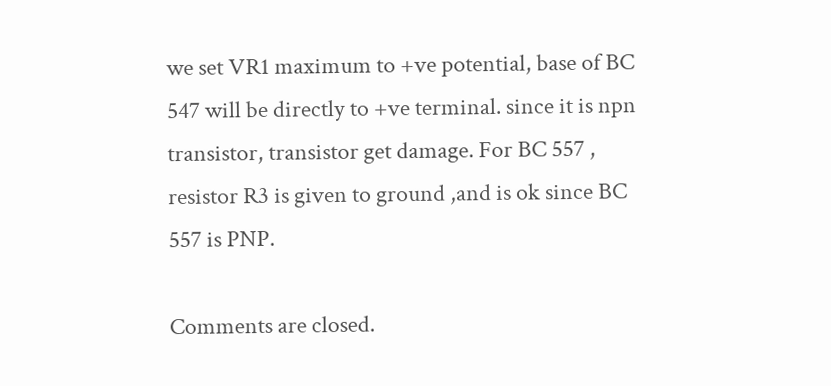we set VR1 maximum to +ve potential, base of BC 547 will be directly to +ve terminal. since it is npn transistor, transistor get damage. For BC 557 , resistor R3 is given to ground ,and is ok since BC 557 is PNP.

Comments are closed.